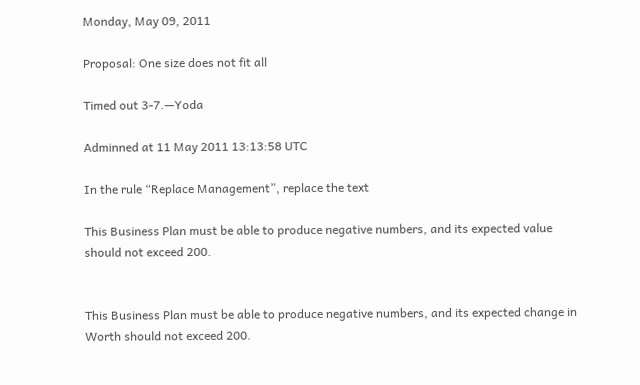Monday, May 09, 2011

Proposal: One size does not fit all

Timed out 3-7.—Yoda

Adminned at 11 May 2011 13:13:58 UTC

In the rule “Replace Management”, replace the text

This Business Plan must be able to produce negative numbers, and its expected value should not exceed 200.


This Business Plan must be able to produce negative numbers, and its expected change in Worth should not exceed 200.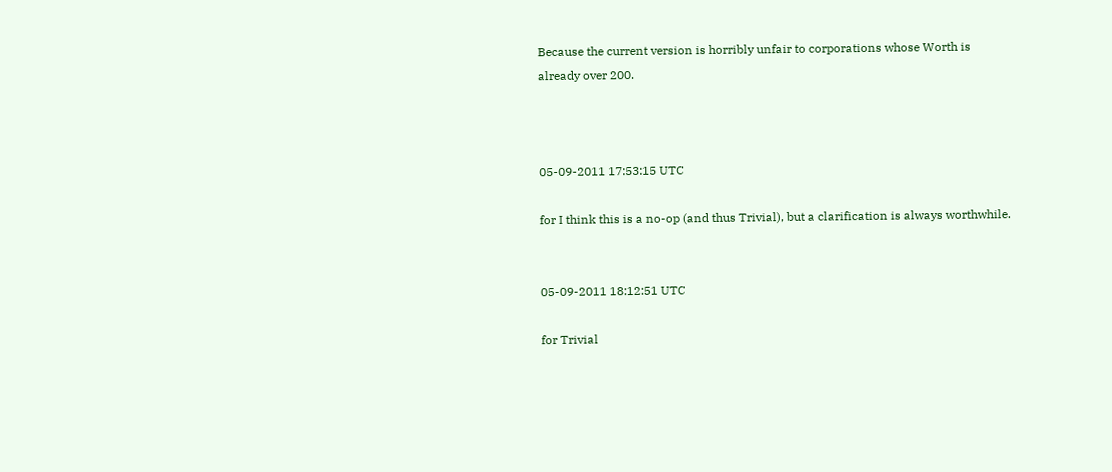Because the current version is horribly unfair to corporations whose Worth is already over 200.



05-09-2011 17:53:15 UTC

for I think this is a no-op (and thus Trivial), but a clarification is always worthwhile.


05-09-2011 18:12:51 UTC

for Trivial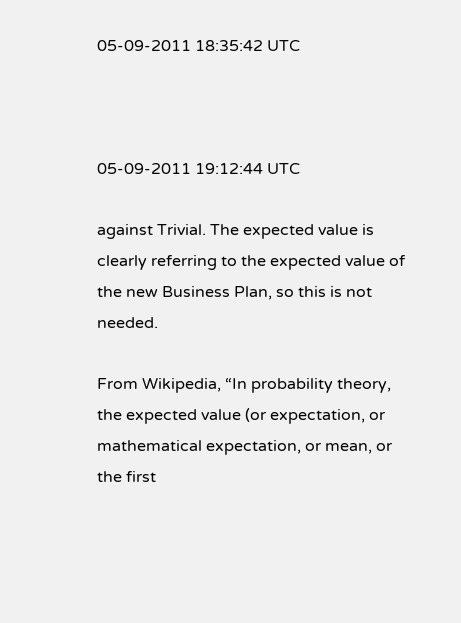05-09-2011 18:35:42 UTC



05-09-2011 19:12:44 UTC

against Trivial. The expected value is clearly referring to the expected value of the new Business Plan, so this is not needed.

From Wikipedia, “In probability theory, the expected value (or expectation, or mathematical expectation, or mean, or the first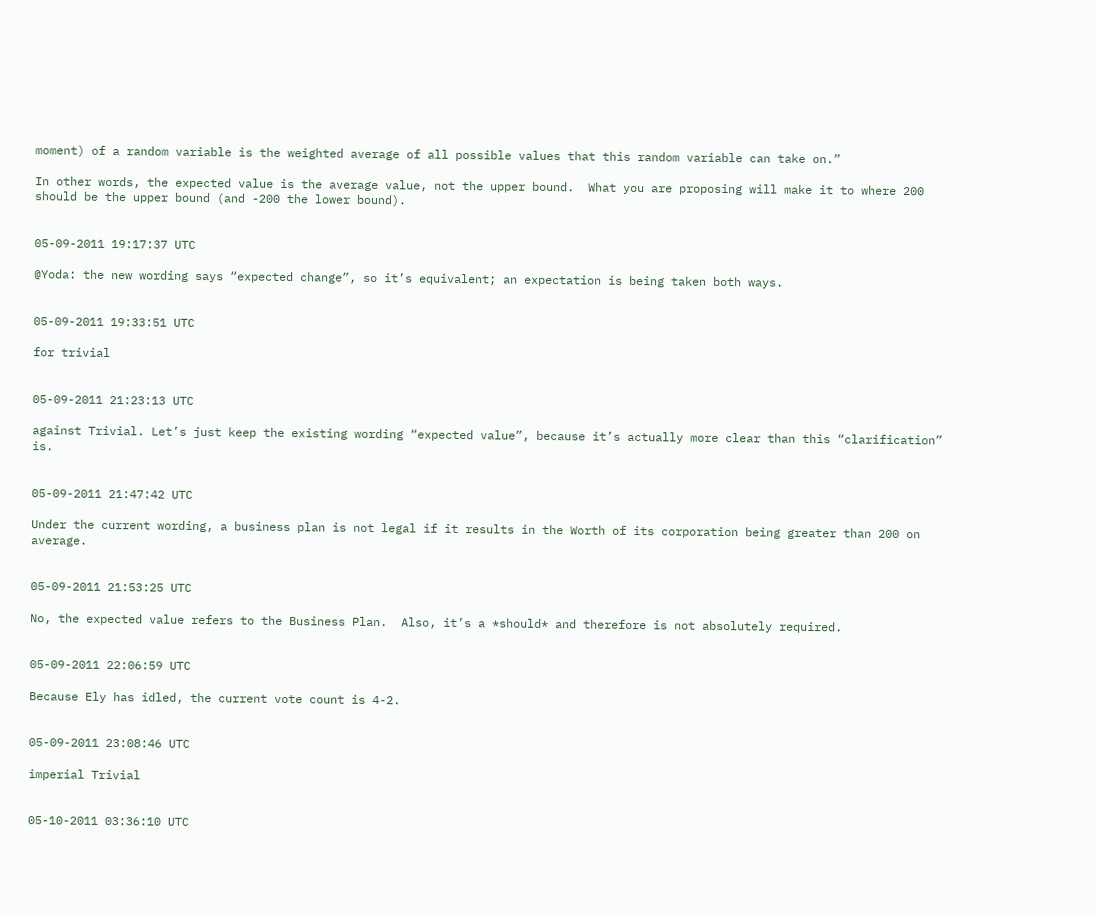moment) of a random variable is the weighted average of all possible values that this random variable can take on.”

In other words, the expected value is the average value, not the upper bound.  What you are proposing will make it to where 200 should be the upper bound (and -200 the lower bound).


05-09-2011 19:17:37 UTC

@Yoda: the new wording says “expected change”, so it’s equivalent; an expectation is being taken both ways.


05-09-2011 19:33:51 UTC

for trivial


05-09-2011 21:23:13 UTC

against Trivial. Let’s just keep the existing wording “expected value”, because it’s actually more clear than this “clarification” is.


05-09-2011 21:47:42 UTC

Under the current wording, a business plan is not legal if it results in the Worth of its corporation being greater than 200 on average.


05-09-2011 21:53:25 UTC

No, the expected value refers to the Business Plan.  Also, it’s a *should* and therefore is not absolutely required.


05-09-2011 22:06:59 UTC

Because Ely has idled, the current vote count is 4-2.


05-09-2011 23:08:46 UTC

imperial Trivial


05-10-2011 03:36:10 UTC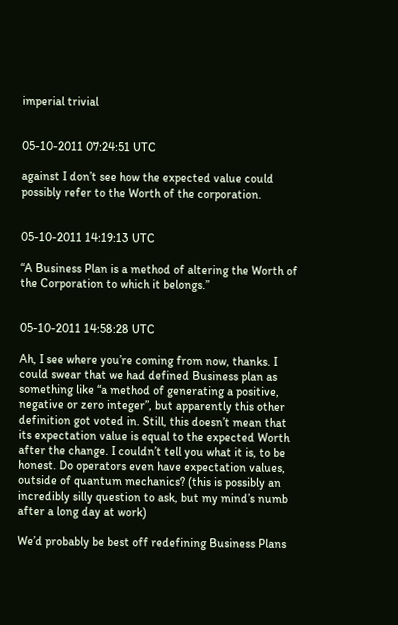imperial trivial


05-10-2011 07:24:51 UTC

against I don’t see how the expected value could possibly refer to the Worth of the corporation.


05-10-2011 14:19:13 UTC

“A Business Plan is a method of altering the Worth of the Corporation to which it belongs.”


05-10-2011 14:58:28 UTC

Ah, I see where you’re coming from now, thanks. I could swear that we had defined Business plan as something like “a method of generating a positive, negative or zero integer”, but apparently this other definition got voted in. Still, this doesn’t mean that its expectation value is equal to the expected Worth after the change. I couldn’t tell you what it is, to be honest. Do operators even have expectation values, outside of quantum mechanics? (this is possibly an incredibly silly question to ask, but my mind’s numb after a long day at work)

We’d probably be best off redefining Business Plans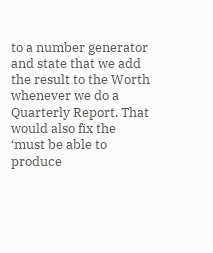to a number generator and state that we add the result to the Worth whenever we do a Quarterly Report. That would also fix the ‘must be able to produce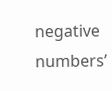negative numbers’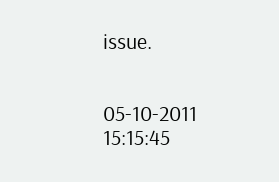issue.


05-10-2011 15:15:45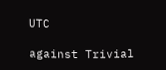UTC

against Trivial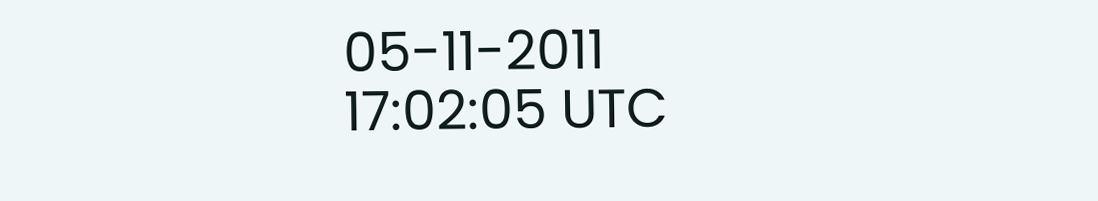05-11-2011 17:02:05 UTC